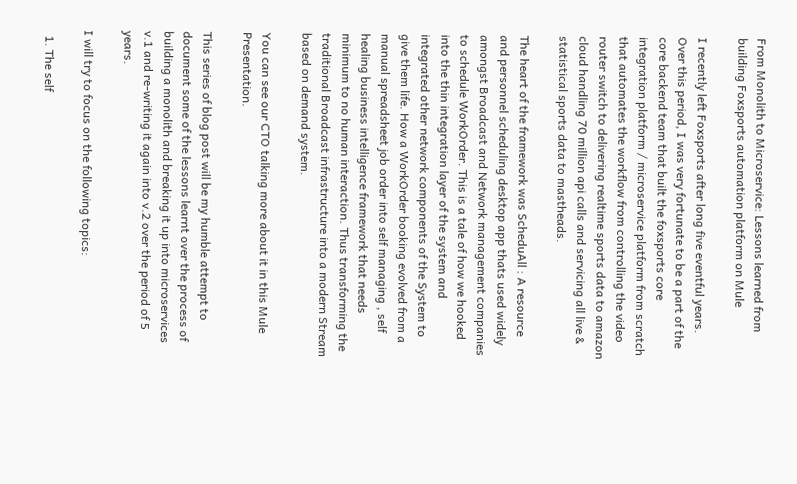From Monolith to Microservice: Lessons learned from building Foxsports automation platform on Mule

I recently left Foxsports after long five eventful years. Over this period, I was very fortunate to be a part of the core backend team that built the foxsports core integration platform / microservice platform from scratch that automates the workflow from controlling the video router switch to delivering realtime sports data to amazon cloud handling 70 million api calls and servicing all live & statistical sports data to mastheads.

The heart of the framework was ScheduAll : A resource and personnel scheduling desktop app thats used widely amongst Broadcast and Network management companies to schedule WorkOrder. This is a tale of how we hooked into the thin integration layer of the system and integrated other network components of the System to give them life. How a WorkOrder booking evolved from a manual spreadsheet job order into self managing , self healing business intelligence framework that needs minimum to no human interaction. Thus transforming the traditional Broadcast infrastructure into a modern Stream based on demand system.

You can see our CTO talking more about it in this Mule Presentation.

This series of blog post will be my humble attempt to document some of the lessons learnt over the process of building a monolith and breaking it up into microservices v.1 and re-writing it again into v.2 over the period of 5 years.

I will try to focus on the following topics:

  1. The self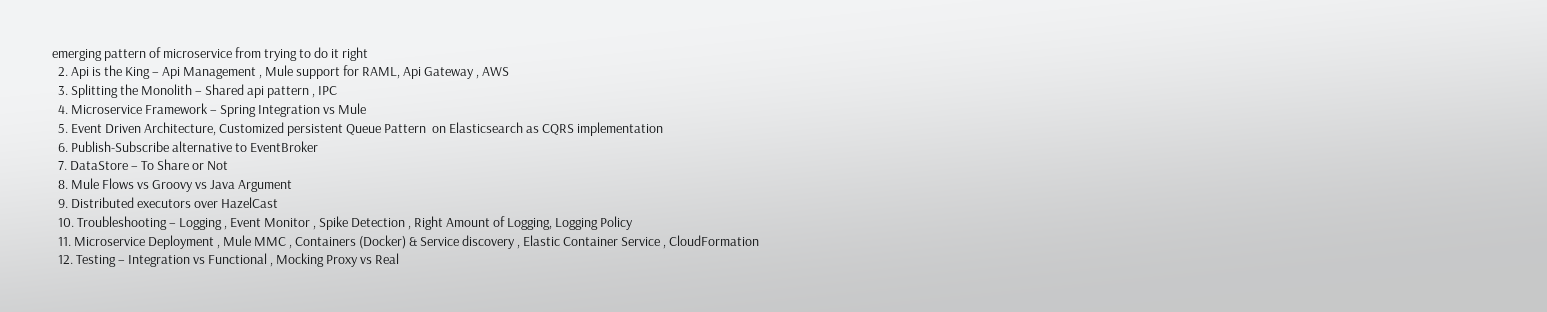emerging pattern of microservice from trying to do it right
  2. Api is the King – Api Management , Mule support for RAML, Api Gateway , AWS
  3. Splitting the Monolith – Shared api pattern , IPC
  4. Microservice Framework – Spring Integration vs Mule
  5. Event Driven Architecture, Customized persistent Queue Pattern  on Elasticsearch as CQRS implementation
  6. Publish-Subscribe alternative to EventBroker
  7. DataStore – To Share or Not
  8. Mule Flows vs Groovy vs Java Argument
  9. Distributed executors over HazelCast
  10. Troubleshooting – Logging , Event Monitor , Spike Detection , Right Amount of Logging, Logging Policy
  11. Microservice Deployment , Mule MMC , Containers (Docker) & Service discovery , Elastic Container Service , CloudFormation
  12. Testing – Integration vs Functional , Mocking Proxy vs Real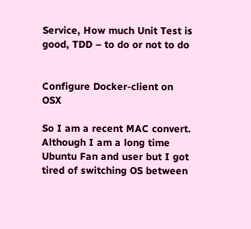Service, How much Unit Test is good, TDD – to do or not to do


Configure Docker-client on OSX

So I am a recent MAC convert. Although I am a long time Ubuntu Fan and user but I got tired of switching OS between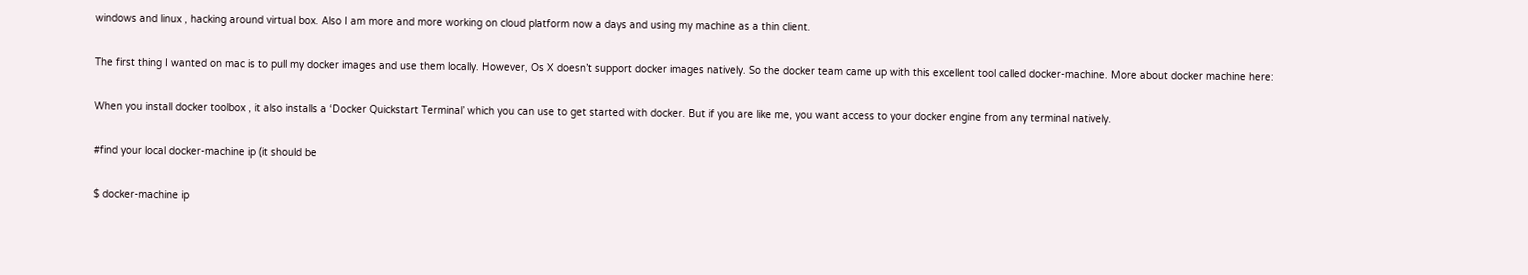windows and linux , hacking around virtual box. Also I am more and more working on cloud platform now a days and using my machine as a thin client.

The first thing I wanted on mac is to pull my docker images and use them locally. However, Os X doesn’t support docker images natively. So the docker team came up with this excellent tool called docker-machine. More about docker machine here:

When you install docker toolbox , it also installs a ‘Docker Quickstart Terminal’ which you can use to get started with docker. But if you are like me, you want access to your docker engine from any terminal natively.

#find your local docker-machine ip (it should be

$ docker-machine ip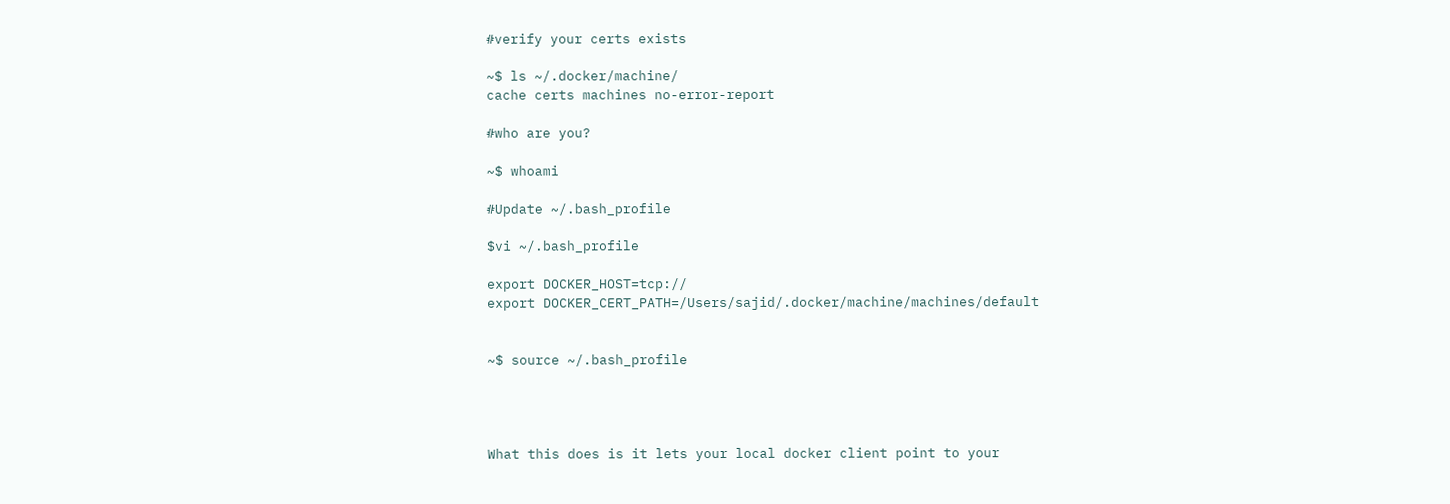#verify your certs exists

~$ ls ~/.docker/machine/
cache certs machines no-error-report

#who are you?

~$ whoami

#Update ~/.bash_profile

$vi ~/.bash_profile

export DOCKER_HOST=tcp://
export DOCKER_CERT_PATH=/Users/sajid/.docker/machine/machines/default


~$ source ~/.bash_profile




What this does is it lets your local docker client point to your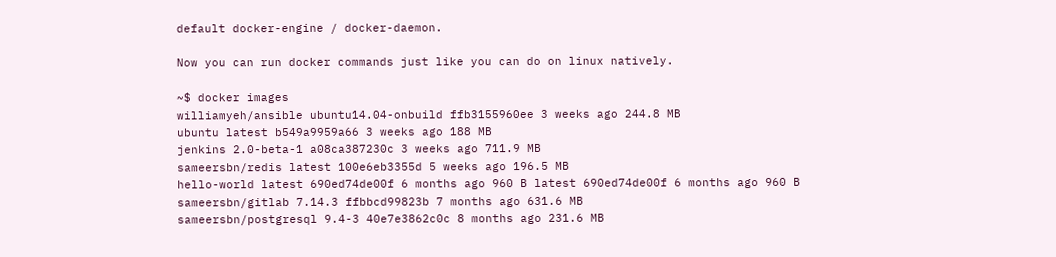default docker-engine / docker-daemon.

Now you can run docker commands just like you can do on linux natively.

~$ docker images
williamyeh/ansible ubuntu14.04-onbuild ffb3155960ee 3 weeks ago 244.8 MB
ubuntu latest b549a9959a66 3 weeks ago 188 MB
jenkins 2.0-beta-1 a08ca387230c 3 weeks ago 711.9 MB
sameersbn/redis latest 100e6eb3355d 5 weeks ago 196.5 MB
hello-world latest 690ed74de00f 6 months ago 960 B latest 690ed74de00f 6 months ago 960 B
sameersbn/gitlab 7.14.3 ffbbcd99823b 7 months ago 631.6 MB
sameersbn/postgresql 9.4-3 40e7e3862c0c 8 months ago 231.6 MB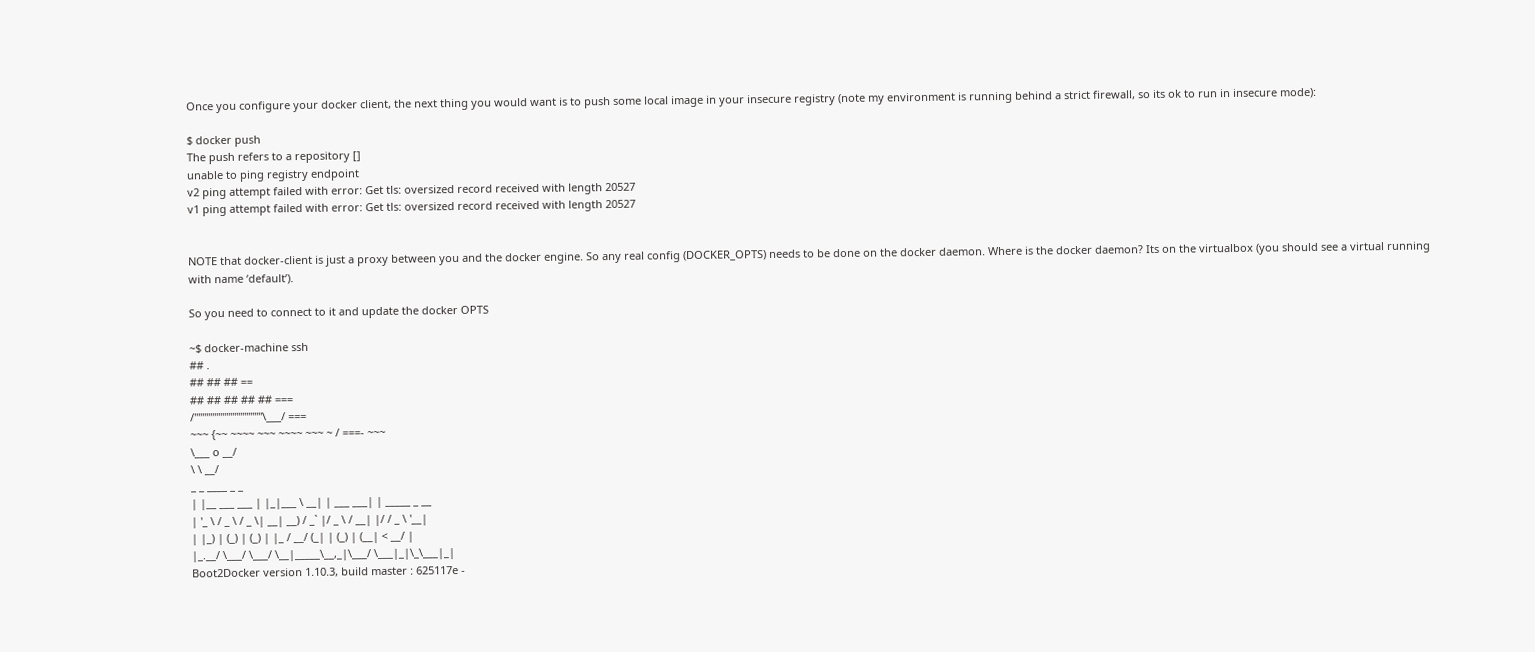Once you configure your docker client, the next thing you would want is to push some local image in your insecure registry (note my environment is running behind a strict firewall, so its ok to run in insecure mode):

$ docker push
The push refers to a repository []
unable to ping registry endpoint
v2 ping attempt failed with error: Get tls: oversized record received with length 20527
v1 ping attempt failed with error: Get tls: oversized record received with length 20527


NOTE that docker-client is just a proxy between you and the docker engine. So any real config (DOCKER_OPTS) needs to be done on the docker daemon. Where is the docker daemon? Its on the virtualbox (you should see a virtual running with name ‘default’).

So you need to connect to it and update the docker OPTS

~$ docker-machine ssh
## .
## ## ## ==
## ## ## ## ## ===
/"""""""""""""""""\___/ ===
~~~ {~~ ~~~~ ~~~ ~~~~ ~~~ ~ / ===- ~~~
\___ o __/
\ \ __/
_ _ ____ _ _
| |__ ___ ___ | |_|___ \ __| | ___ ___| | _____ _ __
| '_ \ / _ \ / _ \| __| __) / _` |/ _ \ / __| |/ / _ \ '__|
| |_) | (_) | (_) | |_ / __/ (_| | (_) | (__| < __/ |
|_.__/ \___/ \___/ \__|_____\__,_|\___/ \___|_|\_\___|_|
Boot2Docker version 1.10.3, build master : 625117e -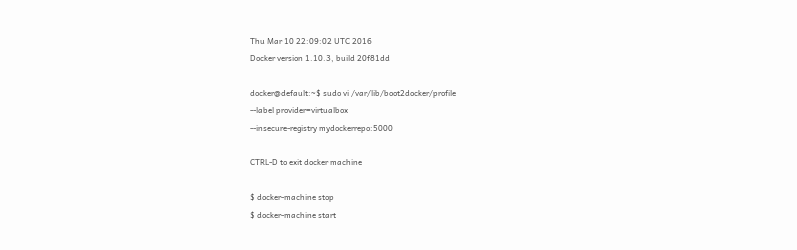Thu Mar 10 22:09:02 UTC 2016
Docker version 1.10.3, build 20f81dd

docker@default:~$ sudo vi /var/lib/boot2docker/profile
--label provider=virtualbox
--insecure-registry mydockerrepo:5000

CTRL-D to exit docker machine

$ docker-machine stop
$ docker-machine start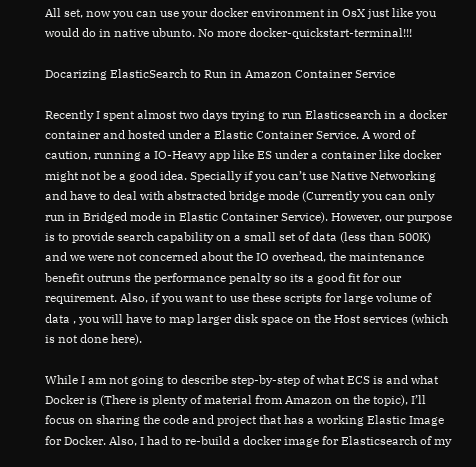All set, now you can use your docker environment in OsX just like you would do in native ubunto. No more docker-quickstart-terminal!!!

Docarizing ElasticSearch to Run in Amazon Container Service

Recently I spent almost two days trying to run Elasticsearch in a docker container and hosted under a Elastic Container Service. A word of caution, running a IO-Heavy app like ES under a container like docker might not be a good idea. Specially if you can’t use Native Networking and have to deal with abstracted bridge mode (Currently you can only run in Bridged mode in Elastic Container Service). However, our purpose is to provide search capability on a small set of data (less than 500K) and we were not concerned about the IO overhead, the maintenance benefit outruns the performance penalty so its a good fit for our requirement. Also, if you want to use these scripts for large volume of data , you will have to map larger disk space on the Host services (which is not done here).

While I am not going to describe step-by-step of what ECS is and what Docker is (There is plenty of material from Amazon on the topic), I’ll focus on sharing the code and project that has a working Elastic Image for Docker. Also, I had to re-build a docker image for Elasticsearch of my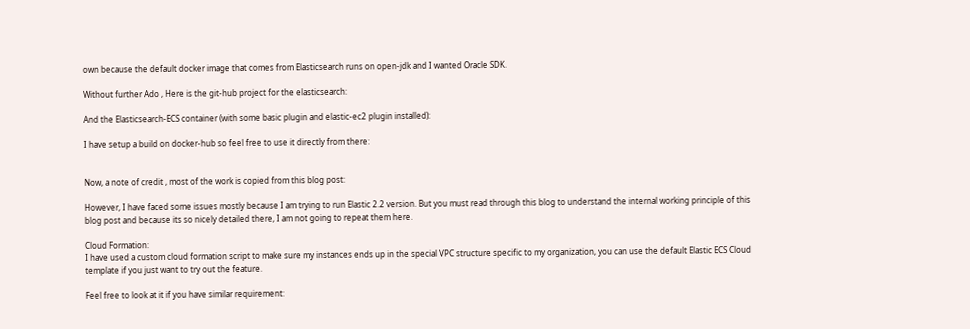own because the default docker image that comes from Elasticsearch runs on open-jdk and I wanted Oracle SDK.

Without further Ado , Here is the git-hub project for the elasticsearch:

And the Elasticsearch-ECS container (with some basic plugin and elastic-ec2 plugin installed):

I have setup a build on docker-hub so feel free to use it directly from there:


Now, a note of credit , most of the work is copied from this blog post:

However, I have faced some issues mostly because I am trying to run Elastic 2.2 version. But you must read through this blog to understand the internal working principle of this blog post and because its so nicely detailed there, I am not going to repeat them here.

Cloud Formation:
I have used a custom cloud formation script to make sure my instances ends up in the special VPC structure specific to my organization, you can use the default Elastic ECS Cloud template if you just want to try out the feature.

Feel free to look at it if you have similar requirement: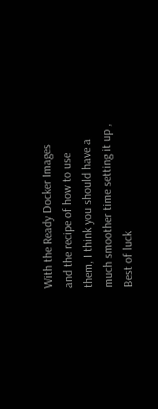With the Ready Docker Images and the recipe of how to use them, I think you should have a much smoother time setting it up , Best of luck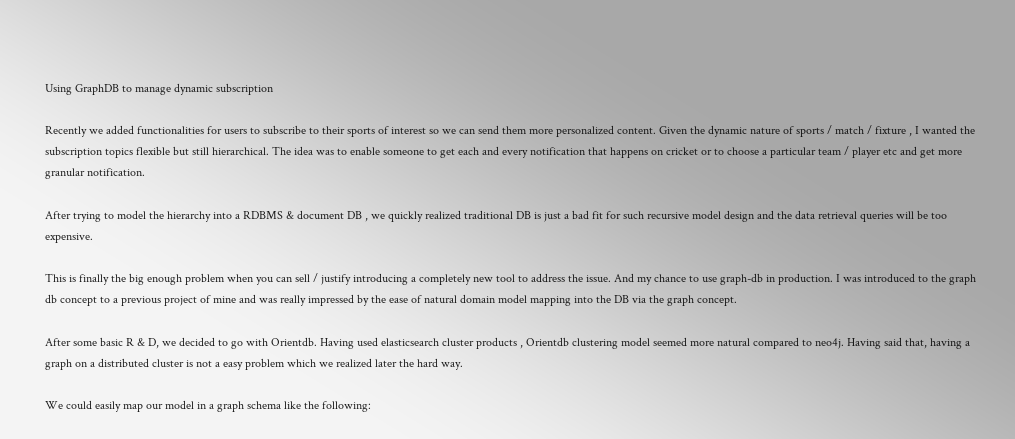Using GraphDB to manage dynamic subscription

Recently we added functionalities for users to subscribe to their sports of interest so we can send them more personalized content. Given the dynamic nature of sports / match / fixture , I wanted the subscription topics flexible but still hierarchical. The idea was to enable someone to get each and every notification that happens on cricket or to choose a particular team / player etc and get more granular notification.

After trying to model the hierarchy into a RDBMS & document DB , we quickly realized traditional DB is just a bad fit for such recursive model design and the data retrieval queries will be too expensive.

This is finally the big enough problem when you can sell / justify introducing a completely new tool to address the issue. And my chance to use graph-db in production. I was introduced to the graph db concept to a previous project of mine and was really impressed by the ease of natural domain model mapping into the DB via the graph concept.

After some basic R & D, we decided to go with Orientdb. Having used elasticsearch cluster products , Orientdb clustering model seemed more natural compared to neo4j. Having said that, having a graph on a distributed cluster is not a easy problem which we realized later the hard way.

We could easily map our model in a graph schema like the following: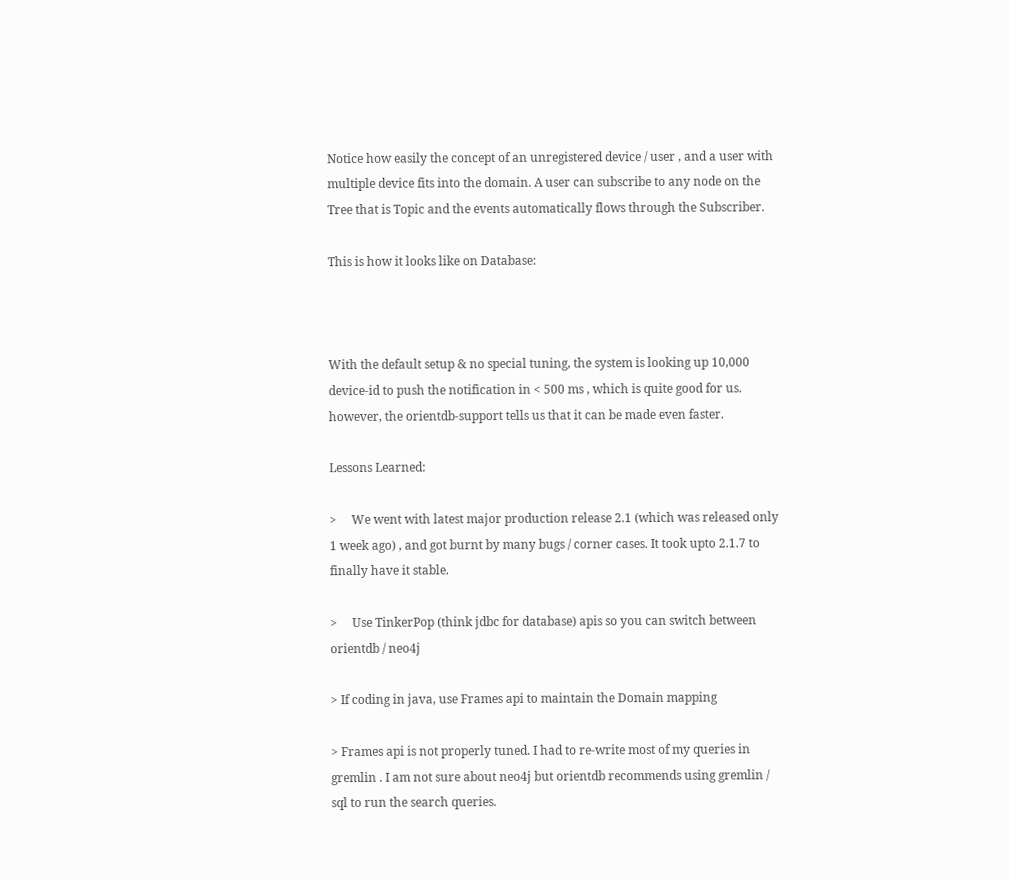Notice how easily the concept of an unregistered device / user , and a user with multiple device fits into the domain. A user can subscribe to any node on the Tree that is Topic and the events automatically flows through the Subscriber.

This is how it looks like on Database:



With the default setup & no special tuning, the system is looking up 10,000 device-id to push the notification in < 500 ms , which is quite good for us. however, the orientdb-support tells us that it can be made even faster.

Lessons Learned:

>     We went with latest major production release 2.1 (which was released only 1 week ago) , and got burnt by many bugs / corner cases. It took upto 2.1.7 to finally have it stable.

>     Use TinkerPop (think jdbc for database) apis so you can switch between orientdb / neo4j

> If coding in java, use Frames api to maintain the Domain mapping

> Frames api is not properly tuned. I had to re-write most of my queries in gremlin . I am not sure about neo4j but orientdb recommends using gremlin / sql to run the search queries.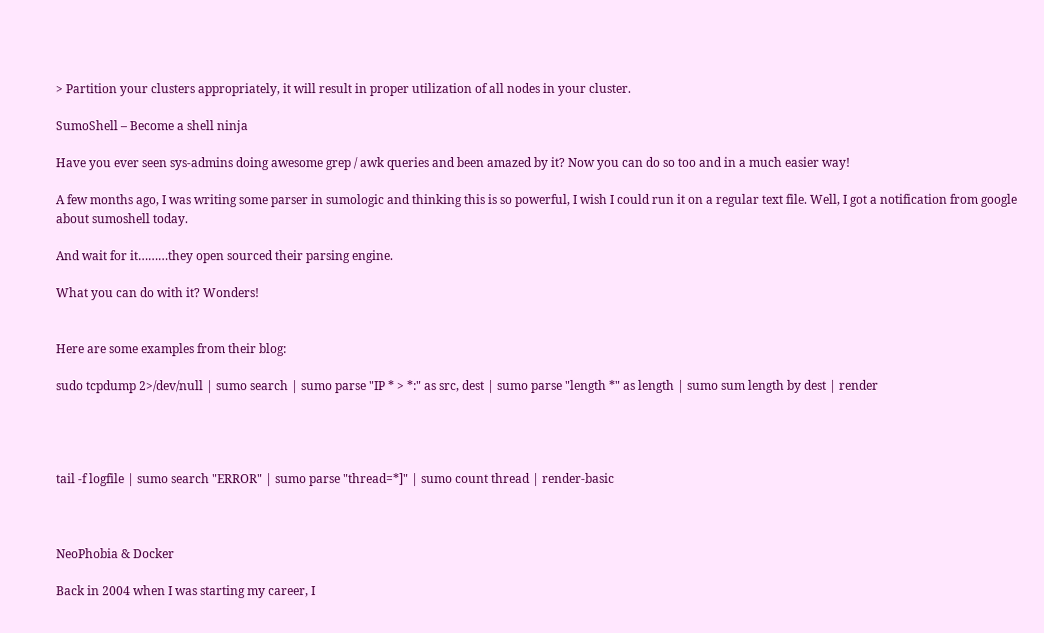> Partition your clusters appropriately, it will result in proper utilization of all nodes in your cluster.

SumoShell – Become a shell ninja

Have you ever seen sys-admins doing awesome grep / awk queries and been amazed by it? Now you can do so too and in a much easier way!

A few months ago, I was writing some parser in sumologic and thinking this is so powerful, I wish I could run it on a regular text file. Well, I got a notification from google about sumoshell today.

And wait for it………they open sourced their parsing engine.

What you can do with it? Wonders!


Here are some examples from their blog:

sudo tcpdump 2>/dev/null | sumo search | sumo parse "IP * > *:" as src, dest | sumo parse "length *" as length | sumo sum length by dest | render




tail -f logfile | sumo search "ERROR" | sumo parse "thread=*]" | sumo count thread | render-basic



NeoPhobia & Docker

Back in 2004 when I was starting my career, I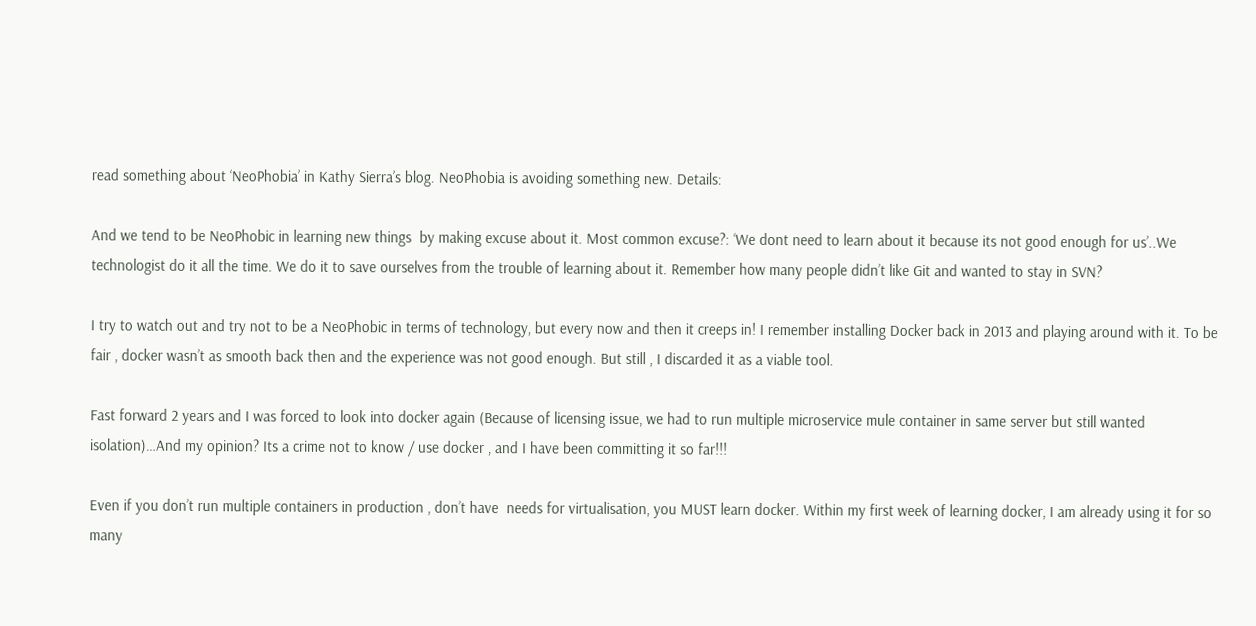read something about ‘NeoPhobia’ in Kathy Sierra’s blog. NeoPhobia is avoiding something new. Details:

And we tend to be NeoPhobic in learning new things  by making excuse about it. Most common excuse?: ‘We dont need to learn about it because its not good enough for us’..We technologist do it all the time. We do it to save ourselves from the trouble of learning about it. Remember how many people didn’t like Git and wanted to stay in SVN?

I try to watch out and try not to be a NeoPhobic in terms of technology, but every now and then it creeps in! I remember installing Docker back in 2013 and playing around with it. To be fair , docker wasn’t as smooth back then and the experience was not good enough. But still , I discarded it as a viable tool.

Fast forward 2 years and I was forced to look into docker again (Because of licensing issue, we had to run multiple microservice mule container in same server but still wanted isolation)…And my opinion? Its a crime not to know / use docker , and I have been committing it so far!!!

Even if you don’t run multiple containers in production , don’t have  needs for virtualisation, you MUST learn docker. Within my first week of learning docker, I am already using it for so many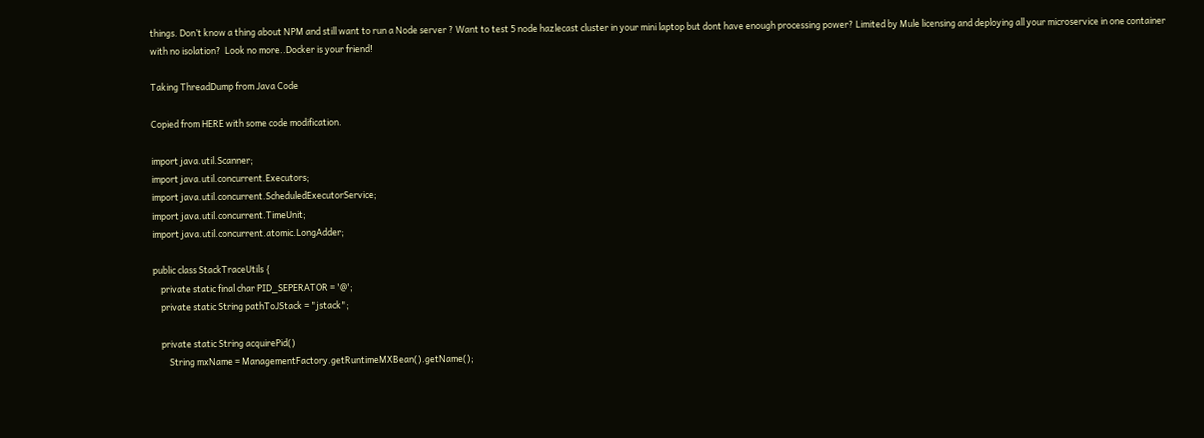things. Don’t know a thing about NPM and still want to run a Node server ? Want to test 5 node hazlecast cluster in your mini laptop but dont have enough processing power? Limited by Mule licensing and deploying all your microservice in one container with no isolation?  Look no more..Docker is your friend!

Taking ThreadDump from Java Code

Copied from HERE with some code modification.

import java.util.Scanner;
import java.util.concurrent.Executors;
import java.util.concurrent.ScheduledExecutorService;
import java.util.concurrent.TimeUnit;
import java.util.concurrent.atomic.LongAdder;

public class StackTraceUtils {
    private static final char PID_SEPERATOR = '@';
    private static String pathToJStack = "jstack";

    private static String acquirePid()
        String mxName = ManagementFactory.getRuntimeMXBean().getName();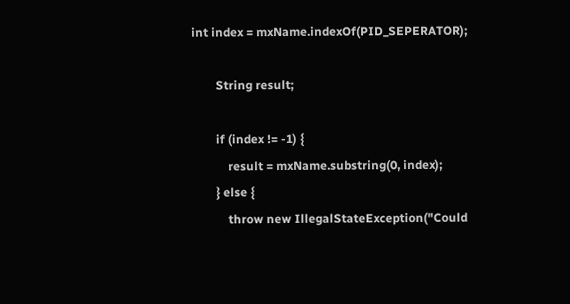int index = mxName.indexOf(PID_SEPERATOR);

        String result;

        if (index != -1) {
            result = mxName.substring(0, index);
        } else {
            throw new IllegalStateException("Could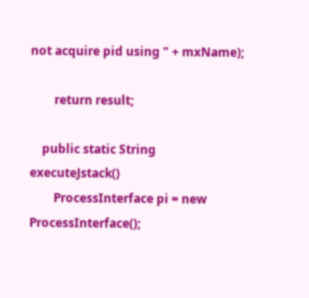not acquire pid using " + mxName);

        return result;

    public static String executeJstack()
        ProcessInterface pi = new ProcessInterface();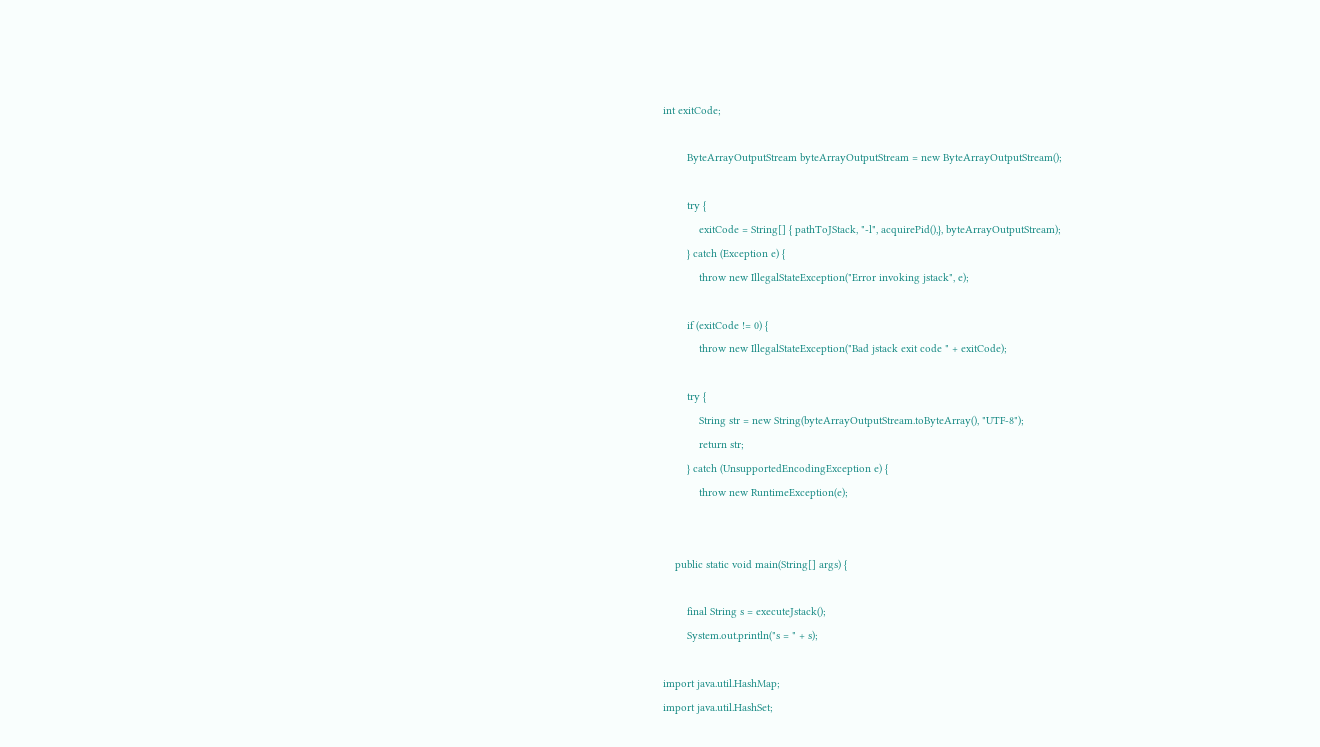int exitCode;

        ByteArrayOutputStream byteArrayOutputStream = new ByteArrayOutputStream();

        try {
            exitCode = String[] { pathToJStack, "-l", acquirePid(),}, byteArrayOutputStream);
        } catch (Exception e) {
            throw new IllegalStateException("Error invoking jstack", e);

        if (exitCode != 0) {
            throw new IllegalStateException("Bad jstack exit code " + exitCode);

        try {
            String str = new String(byteArrayOutputStream.toByteArray(), "UTF-8");
            return str;
        } catch (UnsupportedEncodingException e) {
            throw new RuntimeException(e);


    public static void main(String[] args) {

        final String s = executeJstack();
        System.out.println("s = " + s);

import java.util.HashMap;
import java.util.HashSet;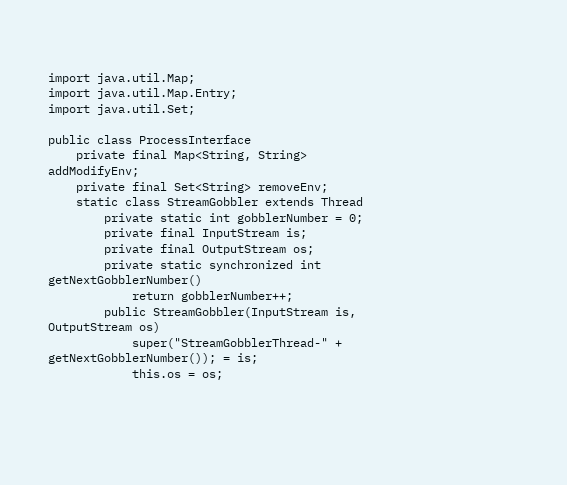import java.util.Map;
import java.util.Map.Entry;
import java.util.Set;

public class ProcessInterface
    private final Map<String, String> addModifyEnv;
    private final Set<String> removeEnv;
    static class StreamGobbler extends Thread
        private static int gobblerNumber = 0;
        private final InputStream is;
        private final OutputStream os;
        private static synchronized int getNextGobblerNumber()
            return gobblerNumber++;
        public StreamGobbler(InputStream is, OutputStream os)
            super("StreamGobblerThread-" + getNextGobblerNumber()); = is;
            this.os = os;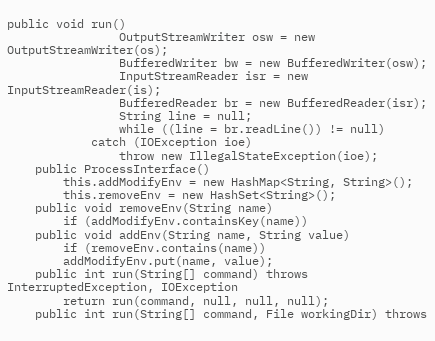public void run()
                OutputStreamWriter osw = new OutputStreamWriter(os);
                BufferedWriter bw = new BufferedWriter(osw);
                InputStreamReader isr = new InputStreamReader(is);
                BufferedReader br = new BufferedReader(isr);
                String line = null;
                while ((line = br.readLine()) != null)
            catch (IOException ioe)
                throw new IllegalStateException(ioe);
    public ProcessInterface()
        this.addModifyEnv = new HashMap<String, String>();
        this.removeEnv = new HashSet<String>();
    public void removeEnv(String name)
        if (addModifyEnv.containsKey(name))
    public void addEnv(String name, String value)
        if (removeEnv.contains(name))
        addModifyEnv.put(name, value);
    public int run(String[] command) throws InterruptedException, IOException
        return run(command, null, null, null);
    public int run(String[] command, File workingDir) throws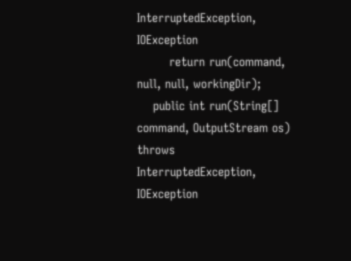InterruptedException, IOException
        return run(command, null, null, workingDir);
    public int run(String[] command, OutputStream os) throws InterruptedException, IOException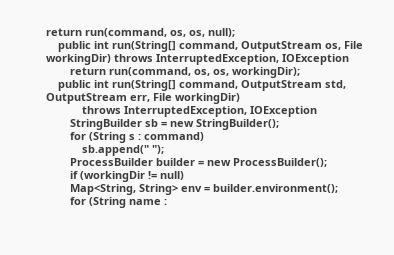return run(command, os, os, null);
    public int run(String[] command, OutputStream os, File workingDir) throws InterruptedException, IOException
        return run(command, os, os, workingDir);
    public int run(String[] command, OutputStream std, OutputStream err, File workingDir)
            throws InterruptedException, IOException
        StringBuilder sb = new StringBuilder();
        for (String s : command)
            sb.append(" ");
        ProcessBuilder builder = new ProcessBuilder();
        if (workingDir != null)
        Map<String, String> env = builder.environment();
        for (String name :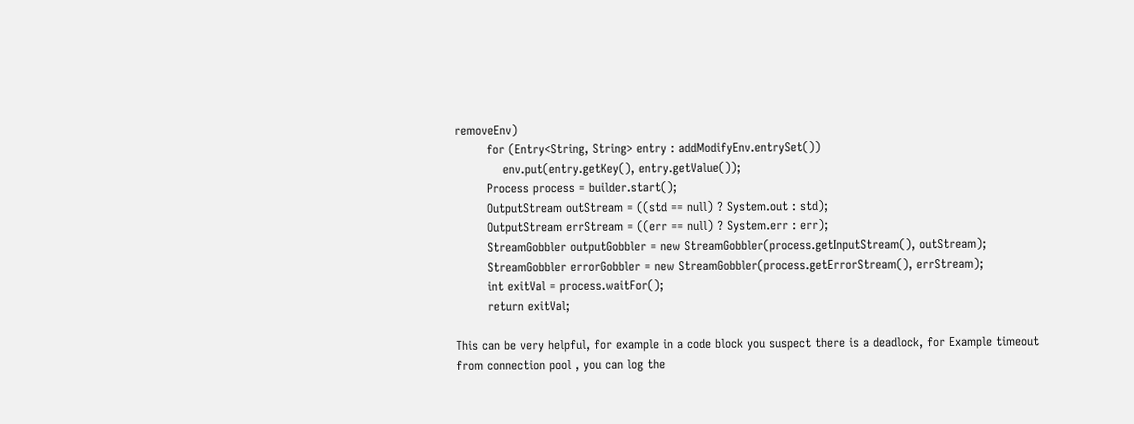removeEnv)
        for (Entry<String, String> entry : addModifyEnv.entrySet())
            env.put(entry.getKey(), entry.getValue());
        Process process = builder.start();
        OutputStream outStream = ((std == null) ? System.out : std);
        OutputStream errStream = ((err == null) ? System.err : err);
        StreamGobbler outputGobbler = new StreamGobbler(process.getInputStream(), outStream);
        StreamGobbler errorGobbler = new StreamGobbler(process.getErrorStream(), errStream);
        int exitVal = process.waitFor();
        return exitVal;

This can be very helpful, for example in a code block you suspect there is a deadlock, for Example timeout from connection pool , you can log the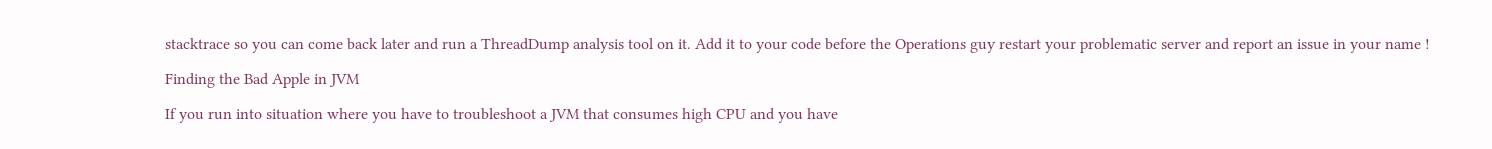stacktrace so you can come back later and run a ThreadDump analysis tool on it. Add it to your code before the Operations guy restart your problematic server and report an issue in your name !

Finding the Bad Apple in JVM

If you run into situation where you have to troubleshoot a JVM that consumes high CPU and you have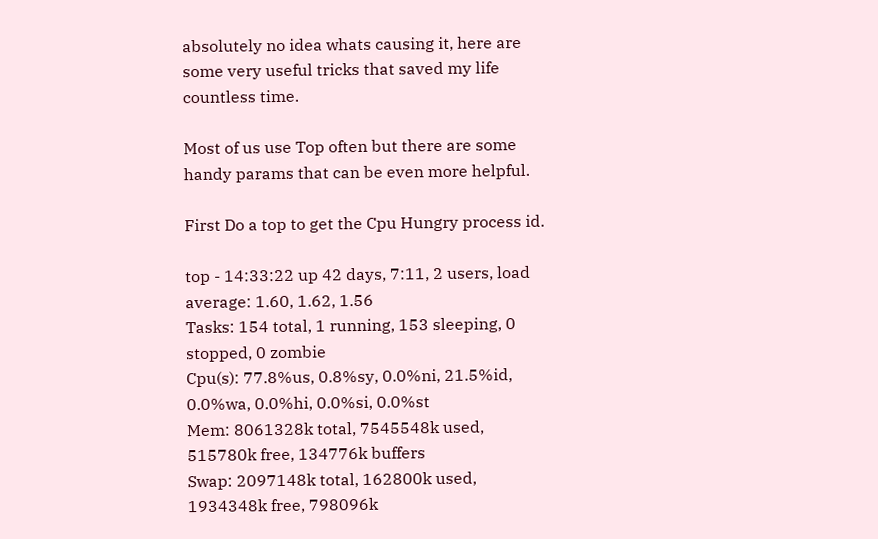absolutely no idea whats causing it, here are some very useful tricks that saved my life countless time.

Most of us use Top often but there are some handy params that can be even more helpful.

First Do a top to get the Cpu Hungry process id.

top - 14:33:22 up 42 days, 7:11, 2 users, load average: 1.60, 1.62, 1.56
Tasks: 154 total, 1 running, 153 sleeping, 0 stopped, 0 zombie
Cpu(s): 77.8%us, 0.8%sy, 0.0%ni, 21.5%id, 0.0%wa, 0.0%hi, 0.0%si, 0.0%st
Mem: 8061328k total, 7545548k used, 515780k free, 134776k buffers
Swap: 2097148k total, 162800k used, 1934348k free, 798096k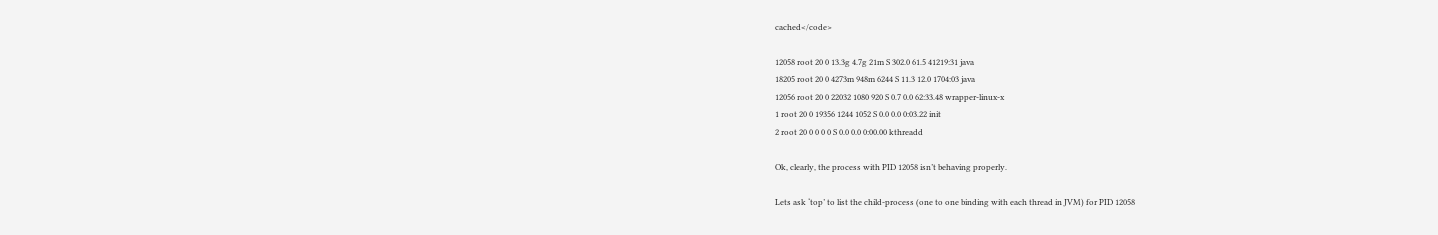cached</code>

12058 root 20 0 13.3g 4.7g 21m S 302.0 61.5 41219:31 java
18205 root 20 0 4273m 948m 6244 S 11.3 12.0 1704:03 java
12056 root 20 0 22032 1080 920 S 0.7 0.0 62:33.48 wrapper-linux-x
1 root 20 0 19356 1244 1052 S 0.0 0.0 0:03.22 init
2 root 20 0 0 0 0 S 0.0 0.0 0:00.00 kthreadd

Ok, clearly, the process with PID 12058 isn’t behaving properly.

Lets ask ‘top’ to list the child-process (one to one binding with each thread in JVM) for PID 12058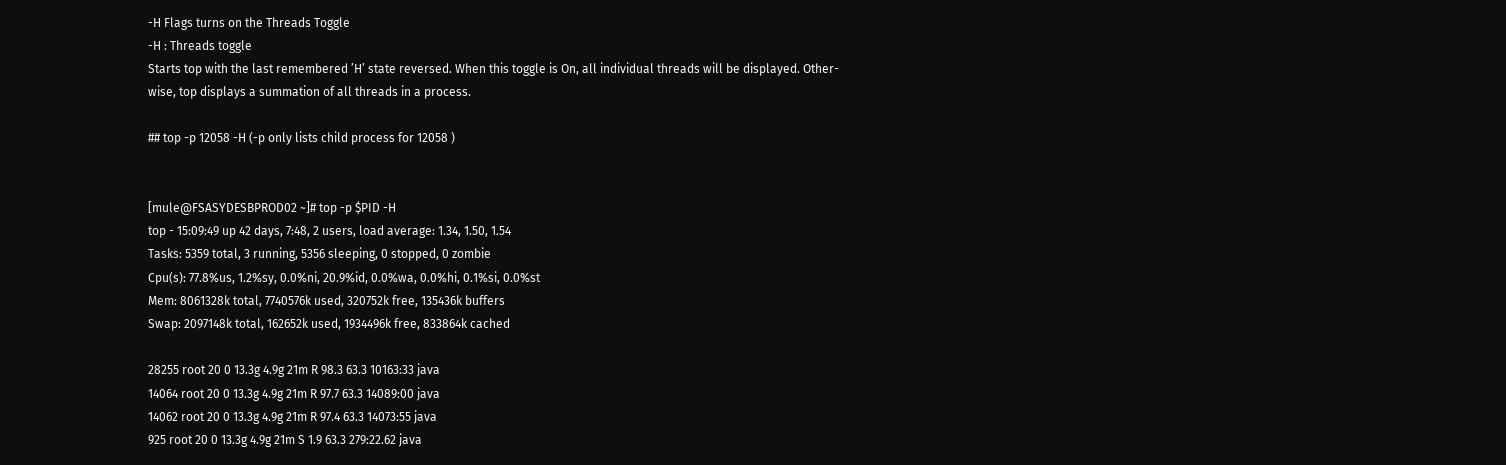-H Flags turns on the Threads Toggle
-H : Threads toggle
Starts top with the last remembered ’H’ state reversed. When this toggle is On, all individual threads will be displayed. Other-
wise, top displays a summation of all threads in a process.

## top -p 12058 -H (-p only lists child process for 12058 )


[mule@FSASYDESBPROD02 ~]# top -p $PID -H
top - 15:09:49 up 42 days, 7:48, 2 users, load average: 1.34, 1.50, 1.54
Tasks: 5359 total, 3 running, 5356 sleeping, 0 stopped, 0 zombie
Cpu(s): 77.8%us, 1.2%sy, 0.0%ni, 20.9%id, 0.0%wa, 0.0%hi, 0.1%si, 0.0%st
Mem: 8061328k total, 7740576k used, 320752k free, 135436k buffers
Swap: 2097148k total, 162652k used, 1934496k free, 833864k cached

28255 root 20 0 13.3g 4.9g 21m R 98.3 63.3 10163:33 java
14064 root 20 0 13.3g 4.9g 21m R 97.7 63.3 14089:00 java
14062 root 20 0 13.3g 4.9g 21m R 97.4 63.3 14073:55 java
925 root 20 0 13.3g 4.9g 21m S 1.9 63.3 279:22.62 java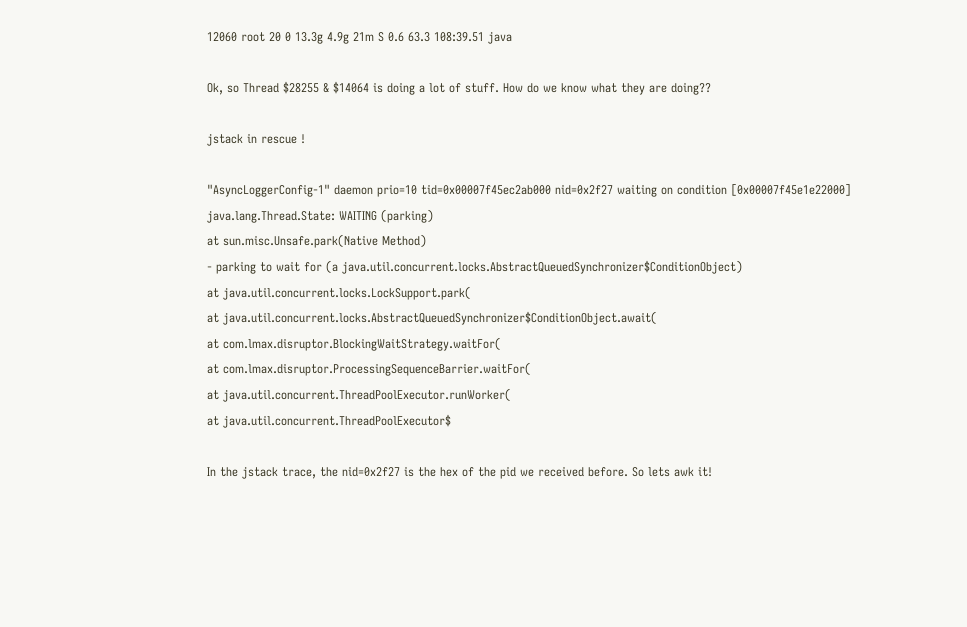12060 root 20 0 13.3g 4.9g 21m S 0.6 63.3 108:39.51 java

Ok, so Thread $28255 & $14064 is doing a lot of stuff. How do we know what they are doing??

jstack in rescue !

"AsyncLoggerConfig-1" daemon prio=10 tid=0x00007f45ec2ab000 nid=0x2f27 waiting on condition [0x00007f45e1e22000]
java.lang.Thread.State: WAITING (parking)
at sun.misc.Unsafe.park(Native Method)
- parking to wait for (a java.util.concurrent.locks.AbstractQueuedSynchronizer$ConditionObject)
at java.util.concurrent.locks.LockSupport.park(
at java.util.concurrent.locks.AbstractQueuedSynchronizer$ConditionObject.await(
at com.lmax.disruptor.BlockingWaitStrategy.waitFor(
at com.lmax.disruptor.ProcessingSequenceBarrier.waitFor(
at java.util.concurrent.ThreadPoolExecutor.runWorker(
at java.util.concurrent.ThreadPoolExecutor$

In the jstack trace, the nid=0x2f27 is the hex of the pid we received before. So lets awk it!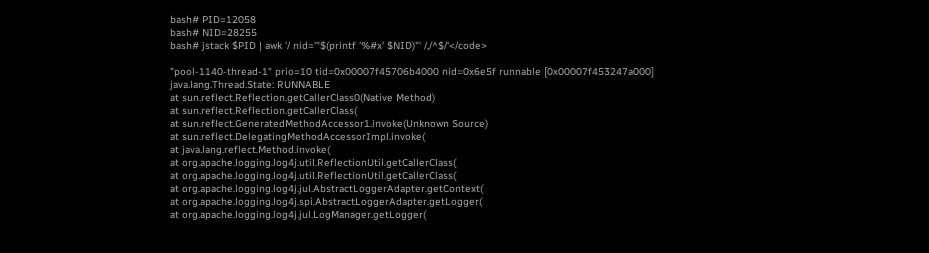bash# PID=12058
bash# NID=28255
bash# jstack $PID | awk '/ nid='"$(printf '%#x' $NID)"' /,/^$/'</code>

"pool-1140-thread-1" prio=10 tid=0x00007f45706b4000 nid=0x6e5f runnable [0x00007f453247a000]
java.lang.Thread.State: RUNNABLE
at sun.reflect.Reflection.getCallerClass0(Native Method)
at sun.reflect.Reflection.getCallerClass(
at sun.reflect.GeneratedMethodAccessor1.invoke(Unknown Source)
at sun.reflect.DelegatingMethodAccessorImpl.invoke(
at java.lang.reflect.Method.invoke(
at org.apache.logging.log4j.util.ReflectionUtil.getCallerClass(
at org.apache.logging.log4j.util.ReflectionUtil.getCallerClass(
at org.apache.logging.log4j.jul.AbstractLoggerAdapter.getContext(
at org.apache.logging.log4j.spi.AbstractLoggerAdapter.getLogger(
at org.apache.logging.log4j.jul.LogManager.getLogger(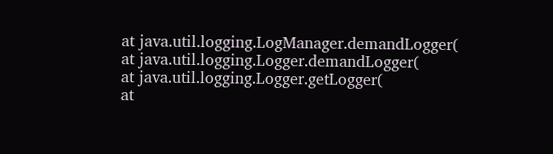at java.util.logging.LogManager.demandLogger(
at java.util.logging.Logger.demandLogger(
at java.util.logging.Logger.getLogger(
at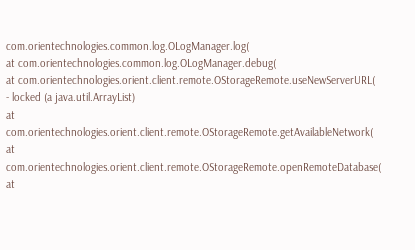com.orientechnologies.common.log.OLogManager.log(
at com.orientechnologies.common.log.OLogManager.debug(
at com.orientechnologies.orient.client.remote.OStorageRemote.useNewServerURL(
- locked (a java.util.ArrayList)
at com.orientechnologies.orient.client.remote.OStorageRemote.getAvailableNetwork(
at com.orientechnologies.orient.client.remote.OStorageRemote.openRemoteDatabase(
at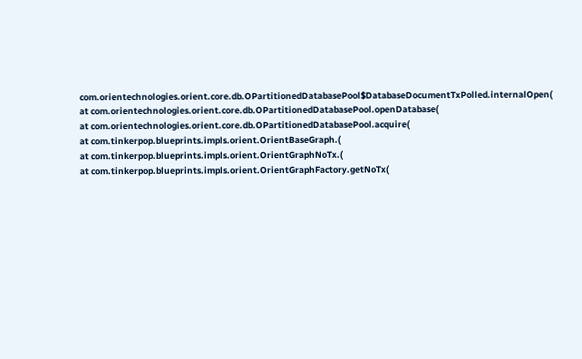com.orientechnologies.orient.core.db.OPartitionedDatabasePool$DatabaseDocumentTxPolled.internalOpen(
at com.orientechnologies.orient.core.db.OPartitionedDatabasePool.openDatabase(
at com.orientechnologies.orient.core.db.OPartitionedDatabasePool.acquire(
at com.tinkerpop.blueprints.impls.orient.OrientBaseGraph.(
at com.tinkerpop.blueprints.impls.orient.OrientGraphNoTx.(
at com.tinkerpop.blueprints.impls.orient.OrientGraphFactory.getNoTx(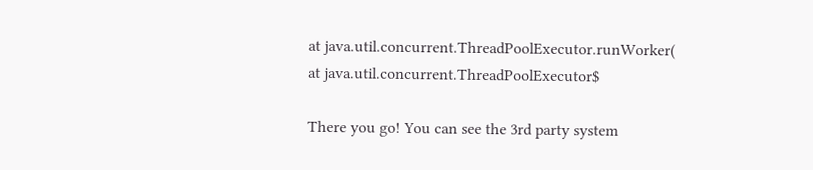at java.util.concurrent.ThreadPoolExecutor.runWorker(
at java.util.concurrent.ThreadPoolExecutor$

There you go! You can see the 3rd party system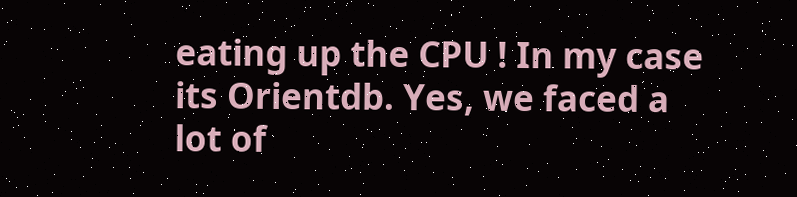eating up the CPU ! In my case its Orientdb. Yes, we faced a lot of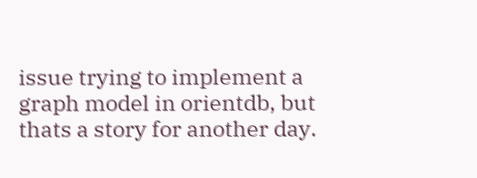issue trying to implement a graph model in orientdb, but thats a story for another day.